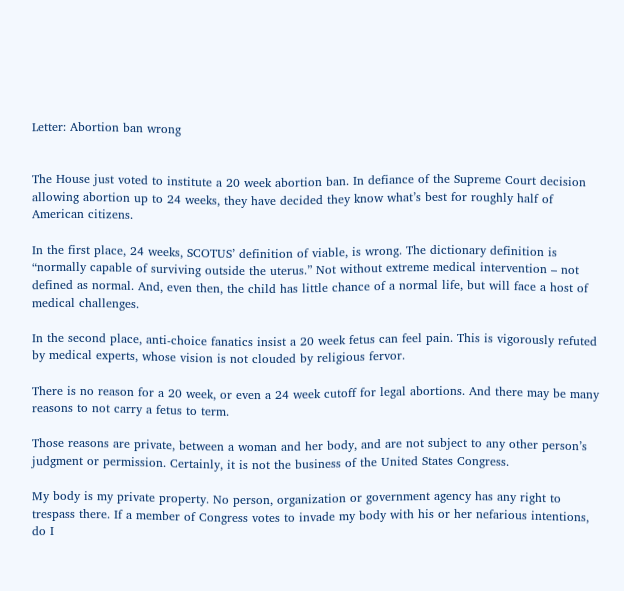Letter: Abortion ban wrong


The House just voted to institute a 20 week abortion ban. In defiance of the Supreme Court decision allowing abortion up to 24 weeks, they have decided they know what’s best for roughly half of American citizens.

In the first place, 24 weeks, SCOTUS’ definition of viable, is wrong. The dictionary definition is “normally capable of surviving outside the uterus.” Not without extreme medical intervention – not defined as normal. And, even then, the child has little chance of a normal life, but will face a host of medical challenges.

In the second place, anti-choice fanatics insist a 20 week fetus can feel pain. This is vigorously refuted by medical experts, whose vision is not clouded by religious fervor.

There is no reason for a 20 week, or even a 24 week cutoff for legal abortions. And there may be many reasons to not carry a fetus to term.

Those reasons are private, between a woman and her body, and are not subject to any other person’s judgment or permission. Certainly, it is not the business of the United States Congress.

My body is my private property. No person, organization or government agency has any right to trespass there. If a member of Congress votes to invade my body with his or her nefarious intentions, do I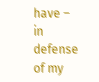have – in defense of my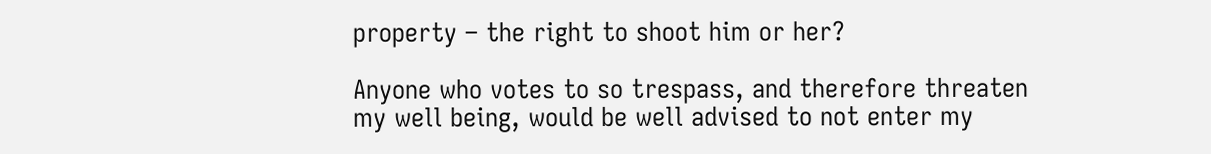property – the right to shoot him or her?

Anyone who votes to so trespass, and therefore threaten my well being, would be well advised to not enter my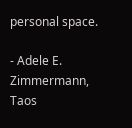personal space.

- Adele E. Zimmermann, Taos